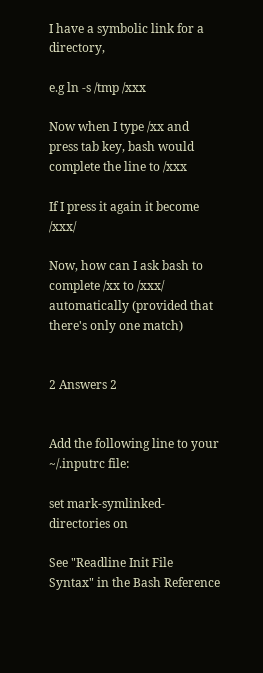I have a symbolic link for a directory,

e.g ln -s /tmp /xxx

Now when I type /xx and press tab key, bash would complete the line to /xxx

If I press it again it become /xxx/

Now, how can I ask bash to complete /xx to /xxx/ automatically (provided that there's only one match)


2 Answers 2


Add the following line to your ~/.inputrc file:

set mark-symlinked-directories on

See "Readline Init File Syntax" in the Bash Reference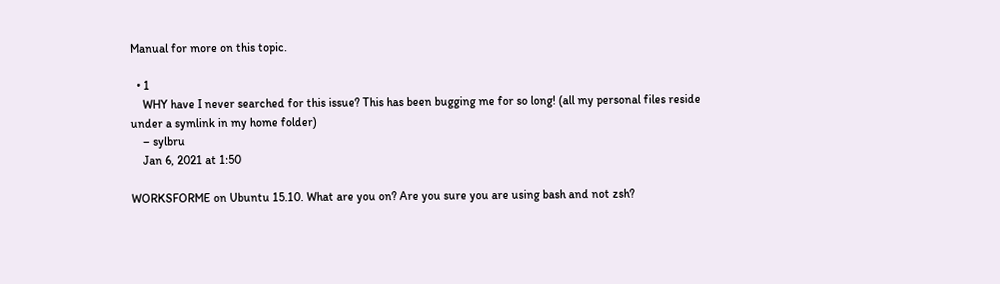Manual for more on this topic.

  • 1
    WHY have I never searched for this issue? This has been bugging me for so long! (all my personal files reside under a symlink in my home folder)
    – sylbru
    Jan 6, 2021 at 1:50

WORKSFORME on Ubuntu 15.10. What are you on? Are you sure you are using bash and not zsh?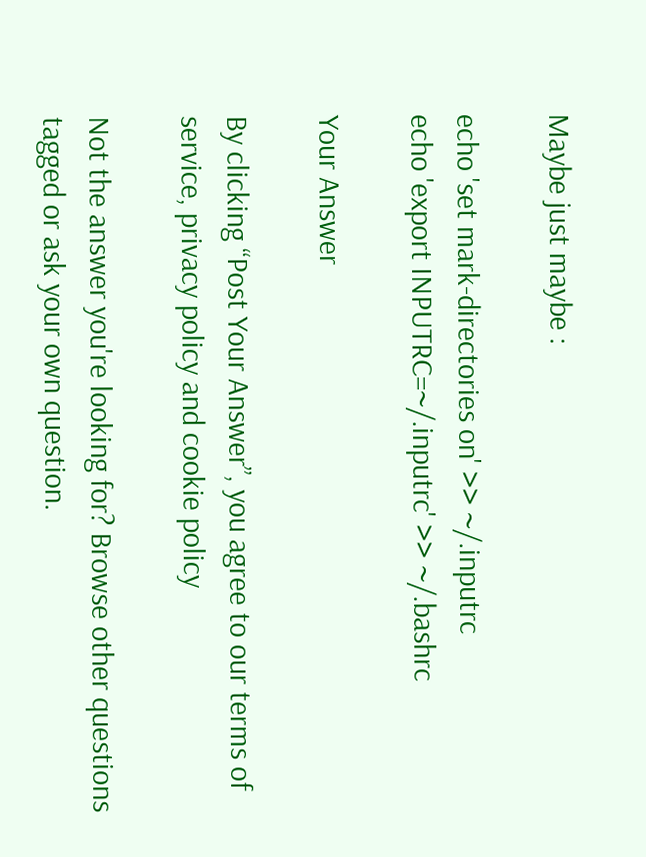Maybe just maybe :

echo 'set mark-directories on' >> ~/.inputrc
echo 'export INPUTRC=~/.inputrc' >> ~/.bashrc

Your Answer

By clicking “Post Your Answer”, you agree to our terms of service, privacy policy and cookie policy

Not the answer you're looking for? Browse other questions tagged or ask your own question.